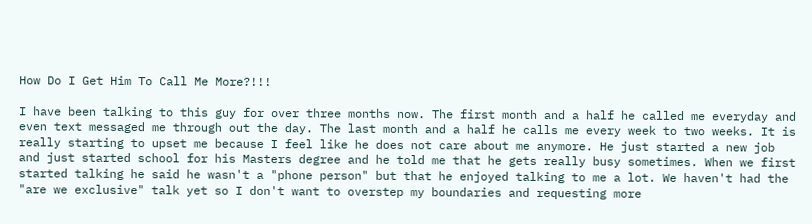How Do I Get Him To Call Me More?!!!

I have been talking to this guy for over three months now. The first month and a half he called me everyday and even text messaged me through out the day. The last month and a half he calls me every week to two weeks. It is really starting to upset me because I feel like he does not care about me anymore. He just started a new job and just started school for his Masters degree and he told me that he gets really busy sometimes. When we first started talking he said he wasn't a "phone person" but that he enjoyed talking to me a lot. We haven't had the "are we exclusive" talk yet so I don't want to overstep my boundaries and requesting more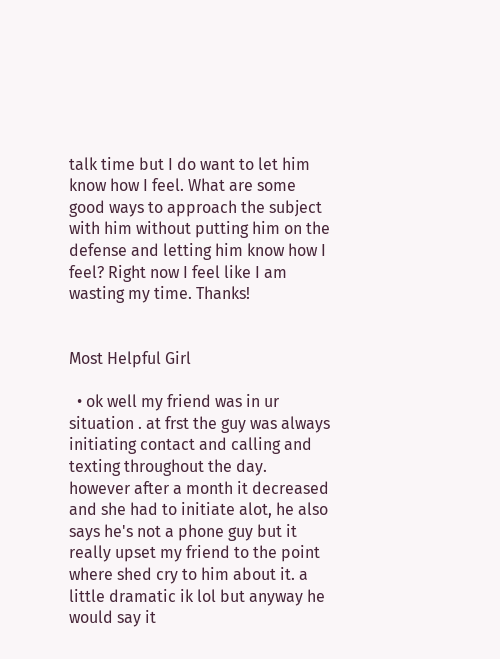talk time but I do want to let him know how I feel. What are some good ways to approach the subject with him without putting him on the defense and letting him know how I feel? Right now I feel like I am wasting my time. Thanks!


Most Helpful Girl

  • ok well my friend was in ur situation . at frst the guy was always initiating contact and calling and texting throughout the day. however after a month it decreased and she had to initiate alot, he also says he's not a phone guy but it really upset my friend to the point where shed cry to him about it. a little dramatic ik lol but anyway he would say it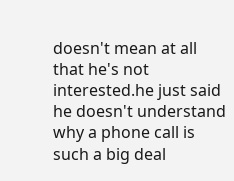doesn't mean at all that he's not interested.he just said he doesn't understand why a phone call is such a big deal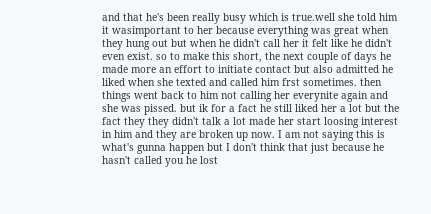and that he's been really busy which is true.well she told him it wasimportant to her because everything was great when they hung out but when he didn't call her it felt like he didn't even exist. so to make this short, the next couple of days he made more an effort to initiate contact but also admitted he liked when she texted and called him frst sometimes. then things went back to him not calling her everynite again and she was pissed. but ik for a fact he still liked her a lot but the fact they they didn't talk a lot made her start loosing interest in him and they are broken up now. I am not saying this is what's gunna happen but I don't think that just because he hasn't called you he lost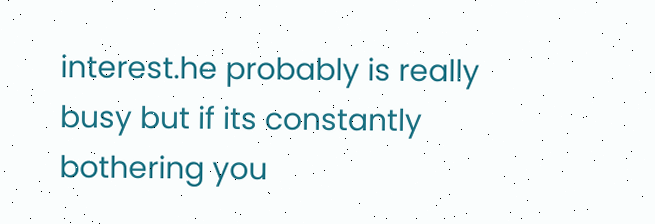interest.he probably is really busy but if its constantly bothering you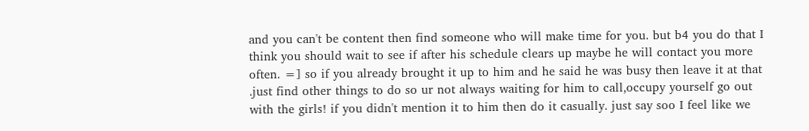and you can't be content then find someone who will make time for you. but b4 you do that I think you should wait to see if after his schedule clears up maybe he will contact you more often. =] so if you already brought it up to him and he said he was busy then leave it at that .just find other things to do so ur not always waiting for him to call,occupy yourself go out with the girls! if you didn't mention it to him then do it casually. just say soo I feel like we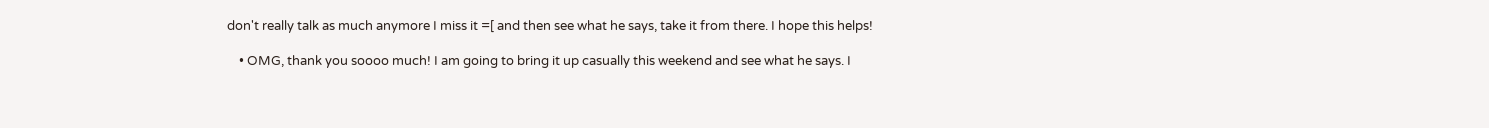don't really talk as much anymore I miss it =[ and then see what he says, take it from there. I hope this helps!

    • OMG, thank you soooo much! I am going to bring it up casually this weekend and see what he says. I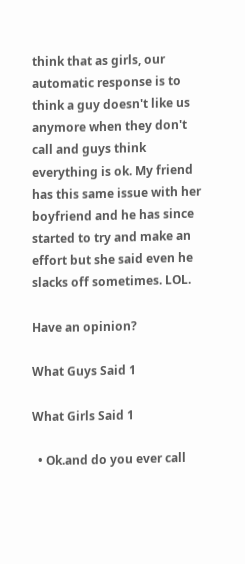think that as girls, our automatic response is to think a guy doesn't like us anymore when they don't call and guys think everything is ok. My friend has this same issue with her boyfriend and he has since started to try and make an effort but she said even he slacks off sometimes. LOL.

Have an opinion?

What Guys Said 1

What Girls Said 1

  • Ok.and do you ever call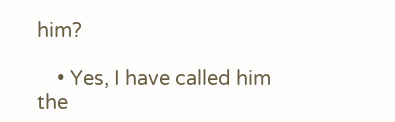him?

    • Yes, I have called him the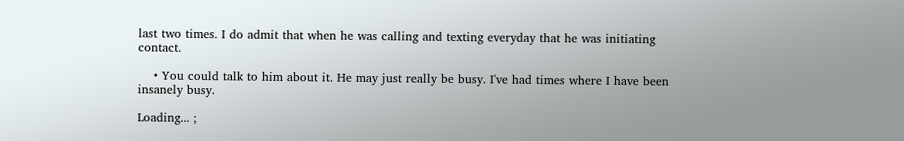last two times. I do admit that when he was calling and texting everyday that he was initiating contact.

    • You could talk to him about it. He may just really be busy. I've had times where I have been insanely busy.

Loading... ;